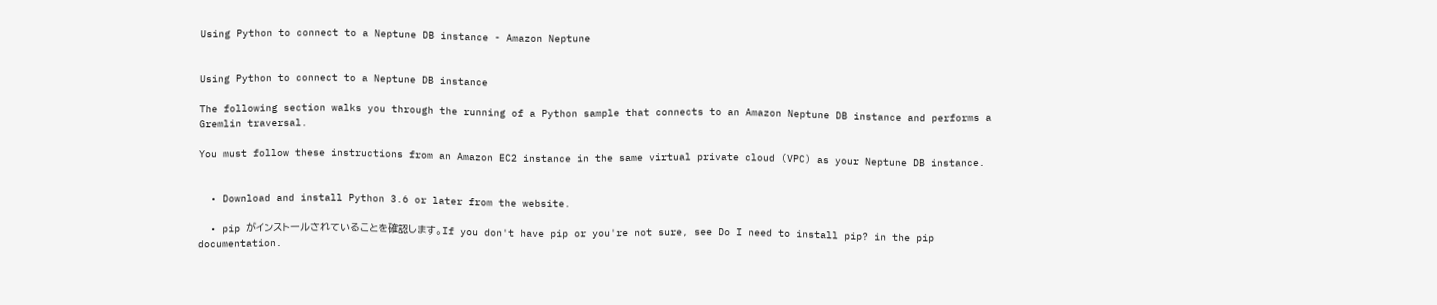Using Python to connect to a Neptune DB instance - Amazon Neptune


Using Python to connect to a Neptune DB instance

The following section walks you through the running of a Python sample that connects to an Amazon Neptune DB instance and performs a Gremlin traversal.

You must follow these instructions from an Amazon EC2 instance in the same virtual private cloud (VPC) as your Neptune DB instance.


  • Download and install Python 3.6 or later from the website.

  • pip がインストールされていることを確認します。If you don't have pip or you're not sure, see Do I need to install pip? in the pip documentation.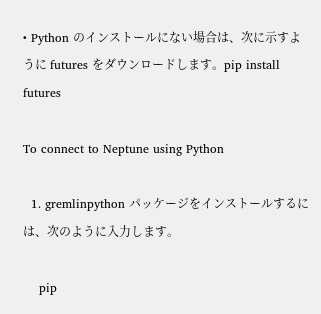• Python のインストールにない場合は、次に示すように futures をダウンロードします。pip install futures

To connect to Neptune using Python

  1. gremlinpython パッケージをインストールするには、次のように入力します。

    pip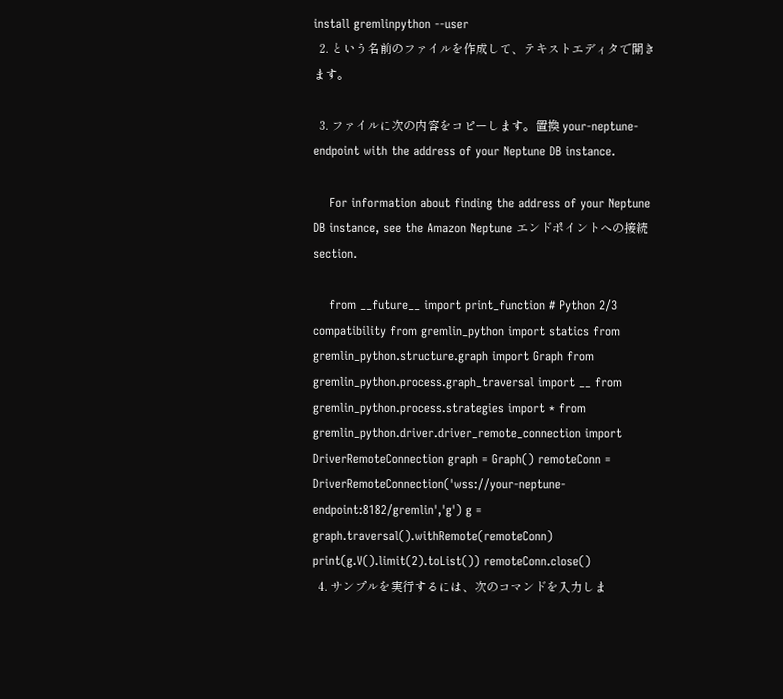install gremlinpython ‑‑user
  2. という名前のファイルを作成して、テキストエディタで開きます。

  3. ファイルに次の内容をコピーします。置換 your-neptune-endpoint with the address of your Neptune DB instance.

    For information about finding the address of your Neptune DB instance, see the Amazon Neptune エンドポイントへの接続 section.

    from __future__ import print_function # Python 2/3 compatibility from gremlin_python import statics from gremlin_python.structure.graph import Graph from gremlin_python.process.graph_traversal import __ from gremlin_python.process.strategies import * from gremlin_python.driver.driver_remote_connection import DriverRemoteConnection graph = Graph() remoteConn = DriverRemoteConnection('wss://your-neptune-endpoint:8182/gremlin','g') g = graph.traversal().withRemote(remoteConn) print(g.V().limit(2).toList()) remoteConn.close()
  4. サンプルを実行するには、次のコマンドを入力しま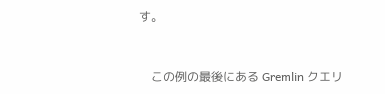す。


    この例の最後にある Gremlin クエリ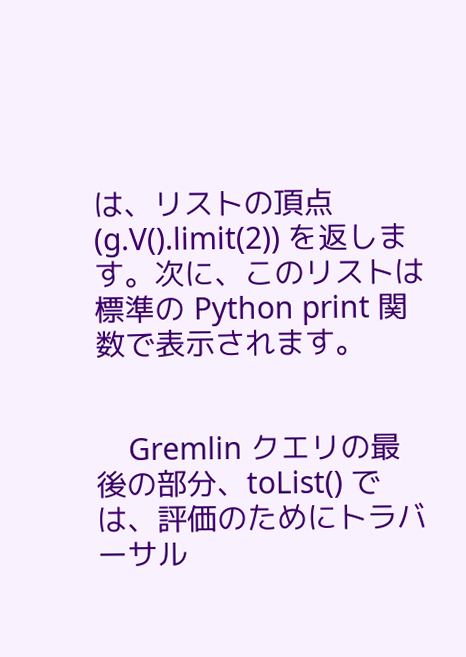は、リストの頂点 (g.V().limit(2)) を返します。次に、このリストは標準の Python print 関数で表示されます。


    Gremlin クエリの最後の部分、toList() では、評価のためにトラバーサル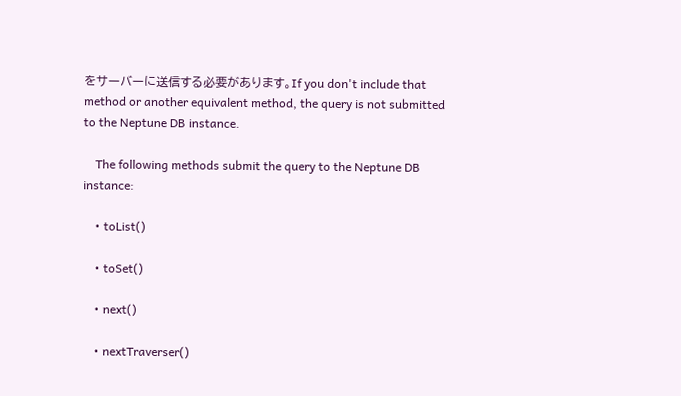をサーバーに送信する必要があります。If you don't include that method or another equivalent method, the query is not submitted to the Neptune DB instance.

    The following methods submit the query to the Neptune DB instance:

    • toList()

    • toSet()

    • next()

    • nextTraverser()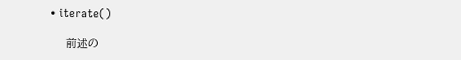• iterate()

    前述の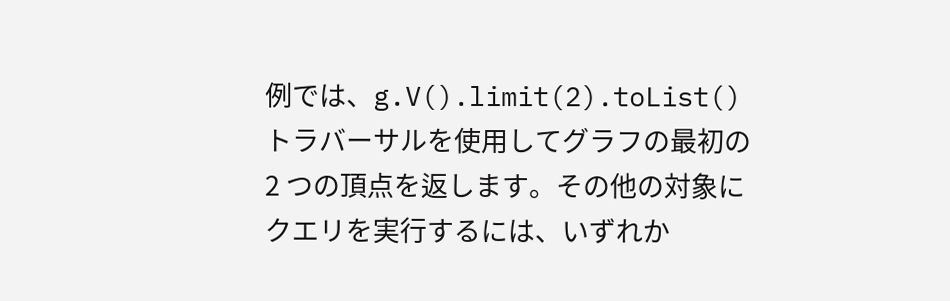例では、g.V().limit(2).toList() トラバーサルを使用してグラフの最初の 2 つの頂点を返します。その他の対象にクエリを実行するには、いずれか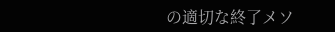の適切な終了メソ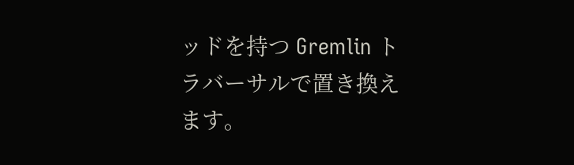ッドを持つ Gremlin トラバーサルで置き換えます。